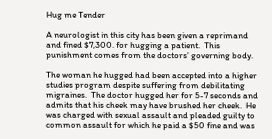Hug me Tender

A neurologist in this city has been given a reprimand and fined $7,300. for hugging a patient.  This punishment comes from the doctors’ governing body.

The woman he hugged had been accepted into a higher studies program despite suffering from debilitating migraines.  The doctor hugged her for 5-7 seconds and admits that his cheek may have brushed her cheek.  He was charged with sexual assault and pleaded guilty to common assault for which he paid a $50 fine and was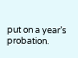put on a year’s probation.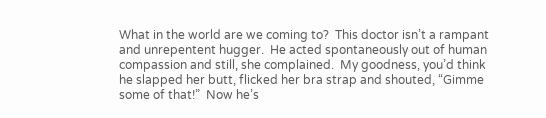What in the world are we coming to?  This doctor isn’t a rampant and unrepentent hugger.  He acted spontaneously out of human compassion and still, she complained.  My goodness, you’d think he slapped her butt, flicked her bra strap and shouted, “Gimme some of that!”  Now he’s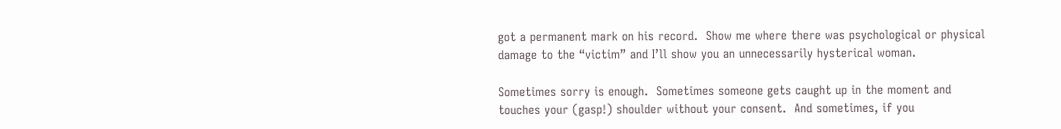got a permanent mark on his record.  Show me where there was psychological or physical damage to the “victim” and I’ll show you an unnecessarily hysterical woman.

Sometimes sorry is enough.  Sometimes someone gets caught up in the moment and touches your (gasp!) shoulder without your consent.  And sometimes, if you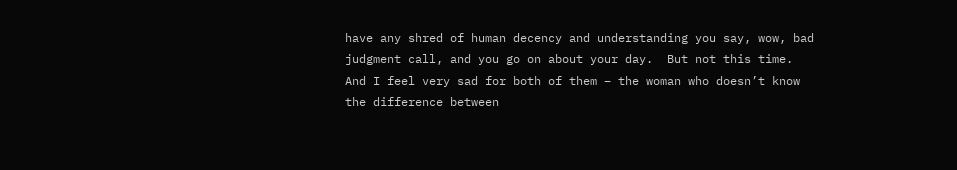have any shred of human decency and understanding you say, wow, bad judgment call, and you go on about your day.  But not this time.  And I feel very sad for both of them – the woman who doesn’t know the difference between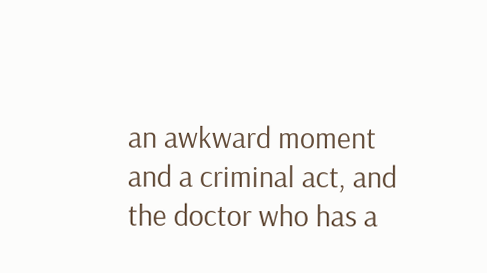an awkward moment and a criminal act, and the doctor who has a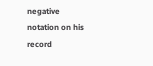negative notation on his record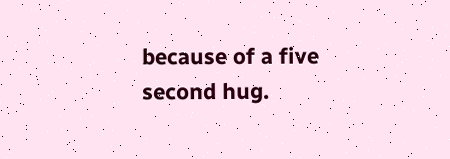because of a five second hug.